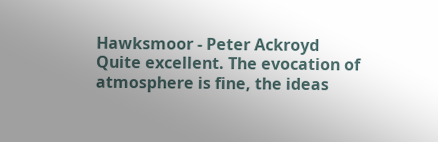Hawksmoor - Peter Ackroyd
Quite excellent. The evocation of atmosphere is fine, the ideas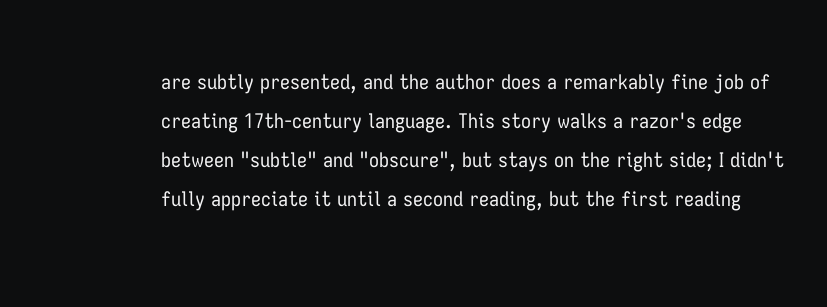are subtly presented, and the author does a remarkably fine job of creating 17th-century language. This story walks a razor's edge between "subtle" and "obscure", but stays on the right side; I didn't fully appreciate it until a second reading, but the first reading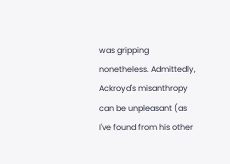was gripping nonetheless. Admittedly, Ackroyd's misanthropy can be unpleasant (as I've found from his other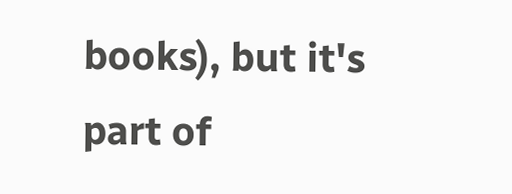books), but it's part of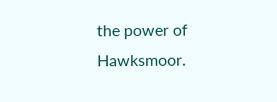the power of Hawksmoor.